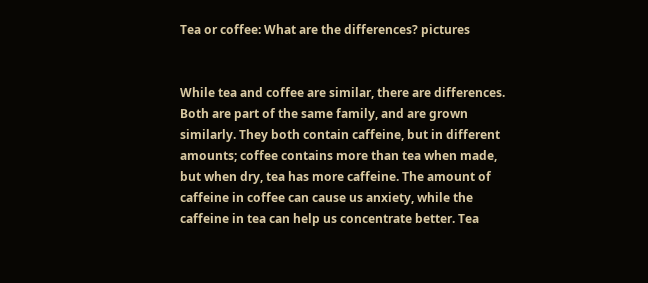Tea or coffee: What are the differences? pictures


While tea and coffee are similar, there are differences. Both are part of the same family, and are grown similarly. They both contain caffeine, but in different amounts; coffee contains more than tea when made, but when dry, tea has more caffeine. The amount of caffeine in coffee can cause us anxiety, while the caffeine in tea can help us concentrate better. Tea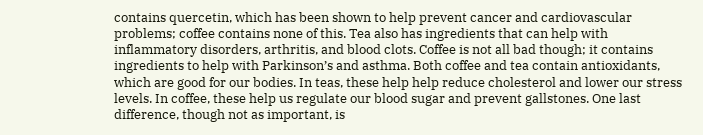contains quercetin, which has been shown to help prevent cancer and cardiovascular problems; coffee contains none of this. Tea also has ingredients that can help with inflammatory disorders, arthritis, and blood clots. Coffee is not all bad though; it contains ingredients to help with Parkinson’s and asthma. Both coffee and tea contain antioxidants, which are good for our bodies. In teas, these help help reduce cholesterol and lower our stress levels. In coffee, these help us regulate our blood sugar and prevent gallstones. One last difference, though not as important, is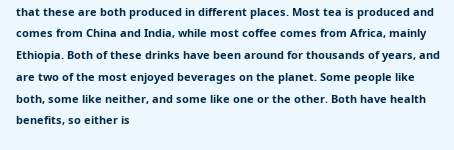that these are both produced in different places. Most tea is produced and comes from China and India, while most coffee comes from Africa, mainly Ethiopia. Both of these drinks have been around for thousands of years, and are two of the most enjoyed beverages on the planet. Some people like both, some like neither, and some like one or the other. Both have health benefits, so either is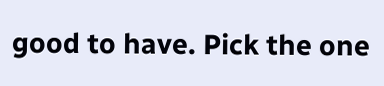good to have. Pick the one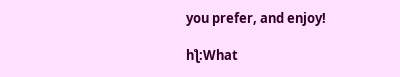you prefer, and enjoy!

һƪ:What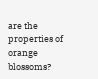are the properties of orange blossoms?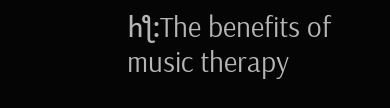һƪ:The benefits of music therapy